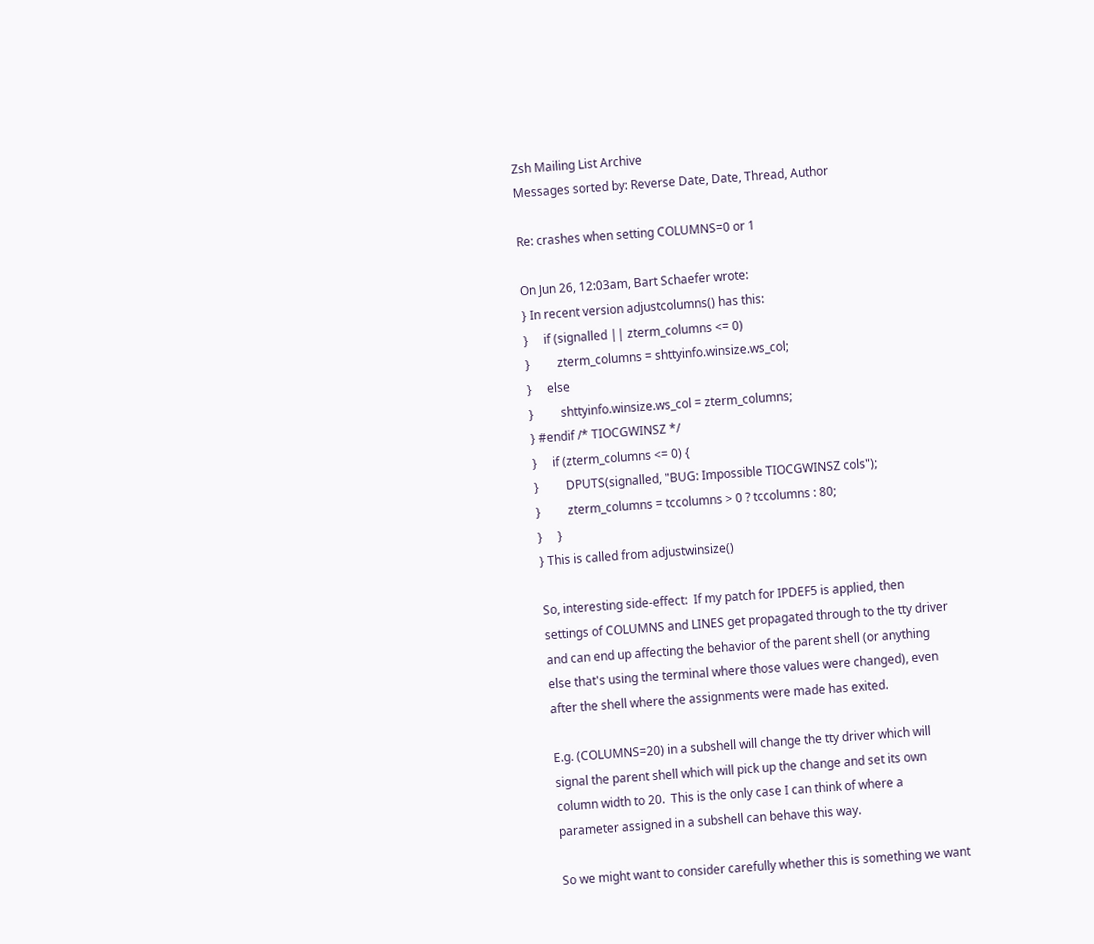Zsh Mailing List Archive
Messages sorted by: Reverse Date, Date, Thread, Author

Re: crashes when setting COLUMNS=0 or 1

On Jun 26, 12:03am, Bart Schaefer wrote:
} In recent version adjustcolumns() has this:
}     if (signalled || zterm_columns <= 0)
}         zterm_columns = shttyinfo.winsize.ws_col;
}     else
}         shttyinfo.winsize.ws_col = zterm_columns;
} #endif /* TIOCGWINSZ */
}     if (zterm_columns <= 0) {
}         DPUTS(signalled, "BUG: Impossible TIOCGWINSZ cols");
}         zterm_columns = tccolumns > 0 ? tccolumns : 80;
}     }
} This is called from adjustwinsize()

So, interesting side-effect:  If my patch for IPDEF5 is applied, then
settings of COLUMNS and LINES get propagated through to the tty driver
and can end up affecting the behavior of the parent shell (or anything
else that's using the terminal where those values were changed), even
after the shell where the assignments were made has exited.

E.g. (COLUMNS=20) in a subshell will change the tty driver which will
signal the parent shell which will pick up the change and set its own
column width to 20.  This is the only case I can think of where a
parameter assigned in a subshell can behave this way.

So we might want to consider carefully whether this is something we want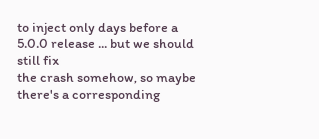to inject only days before a 5.0.0 release ... but we should still fix
the crash somehow, so maybe there's a corresponding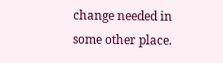change needed in
some other place.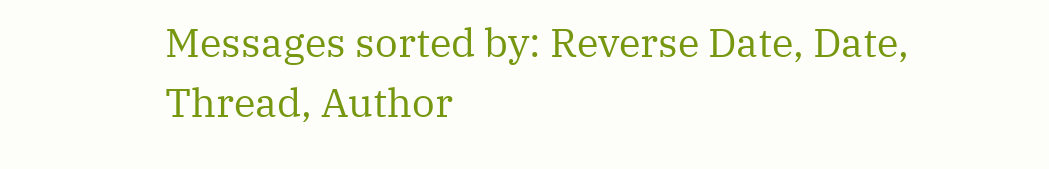Messages sorted by: Reverse Date, Date, Thread, Author